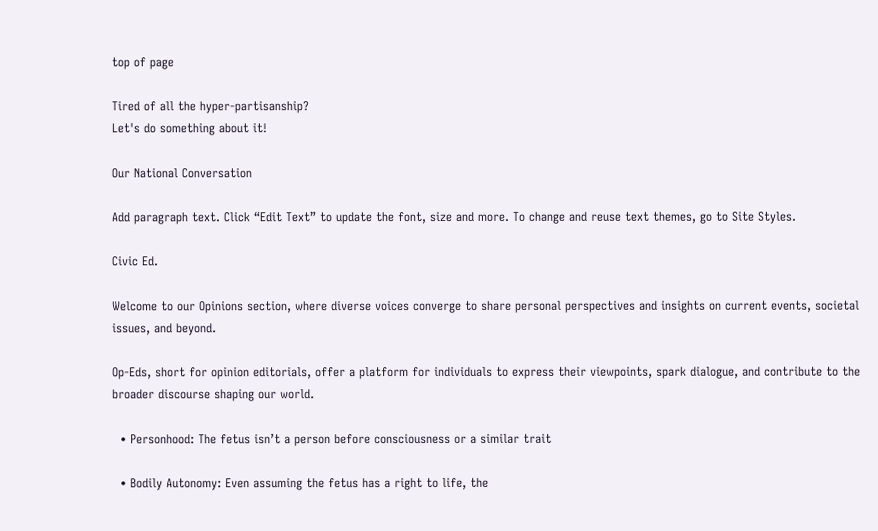top of page

Tired of all the hyper-partisanship?
Let's do something about it!

Our National Conversation

Add paragraph text. Click “Edit Text” to update the font, size and more. To change and reuse text themes, go to Site Styles.

Civic Ed.

Welcome to our Opinions section, where diverse voices converge to share personal perspectives and insights on current events, societal issues, and beyond.

Op-Eds, short for opinion editorials, offer a platform for individuals to express their viewpoints, spark dialogue, and contribute to the broader discourse shaping our world.

  • Personhood: The fetus isn’t a person before consciousness or a similar trait

  • Bodily Autonomy: Even assuming the fetus has a right to life, the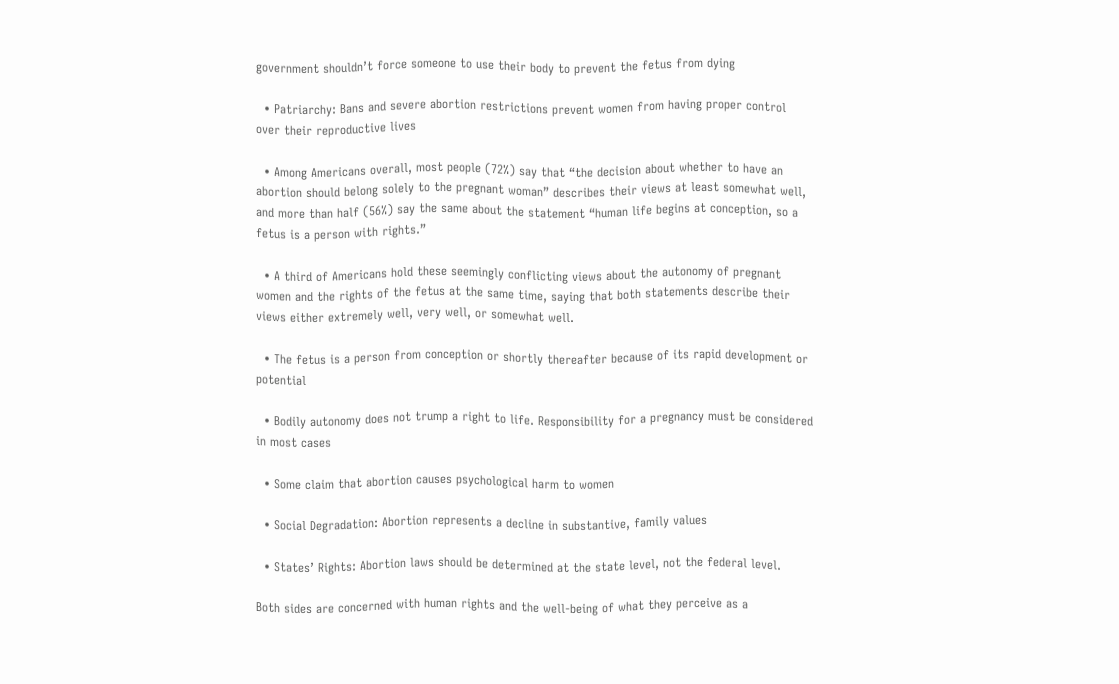government shouldn’t force someone to use their body to prevent the fetus from dying

  • Patriarchy: Bans and severe abortion restrictions prevent women from having proper control over their reproductive lives

  • Among Americans overall, most people (72%) say that “the decision about whether to have an abortion should belong solely to the pregnant woman” describes their views at least somewhat well, and more than half (56%) say the same about the statement “human life begins at conception, so a fetus is a person with rights.”

  • A third of Americans hold these seemingly conflicting views about the autonomy of pregnant women and the rights of the fetus at the same time, saying that both statements describe their views either extremely well, very well, or somewhat well.

  • The fetus is a person from conception or shortly thereafter because of its rapid development or potential

  • Bodily autonomy does not trump a right to life. Responsibility for a pregnancy must be considered in most cases

  • Some claim that abortion causes psychological harm to women

  • Social Degradation: Abortion represents a decline in substantive, family values

  • States’ Rights: Abortion laws should be determined at the state level, not the federal level.

Both sides are concerned with human rights and the well-being of what they perceive as a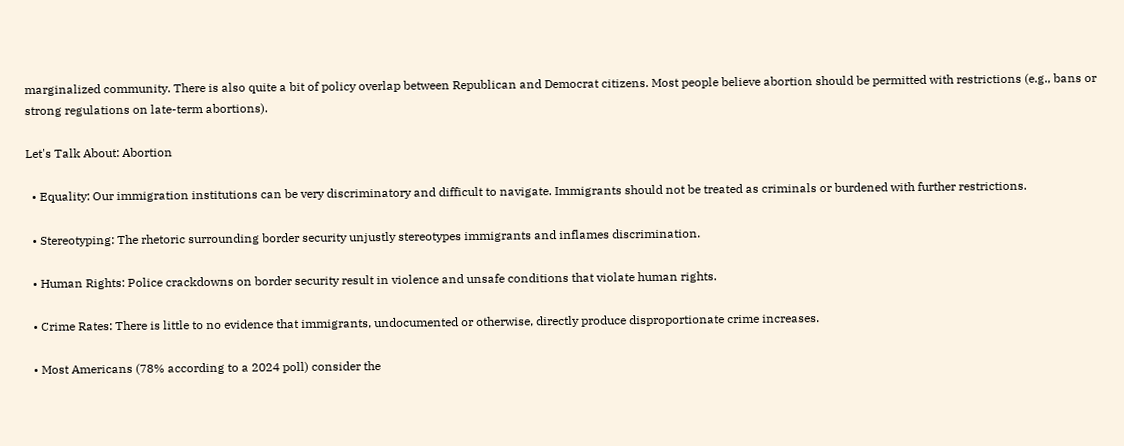marginalized community. There is also quite a bit of policy overlap between Republican and Democrat citizens. Most people believe abortion should be permitted with restrictions (e.g., bans or strong regulations on late-term abortions).

Let's Talk About: Abortion

  • Equality: Our immigration institutions can be very discriminatory and difficult to navigate. Immigrants should not be treated as criminals or burdened with further restrictions.

  • Stereotyping: The rhetoric surrounding border security unjustly stereotypes immigrants and inflames discrimination.

  • Human Rights: Police crackdowns on border security result in violence and unsafe conditions that violate human rights.

  • Crime Rates: There is little to no evidence that immigrants, undocumented or otherwise, directly produce disproportionate crime increases.

  • Most Americans (78% according to a 2024 poll) consider the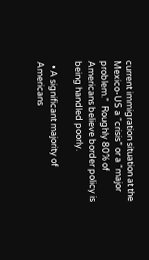current immigration situation at the Mexico-US a “crisis” or a “major problem.”  Roughly 80% of Americans believe border policy is being handled poorly.

  • A significant majority of Americans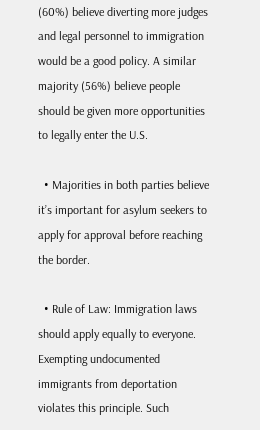(60%) believe diverting more judges and legal personnel to immigration would be a good policy. A similar majority (56%) believe people should be given more opportunities to legally enter the U.S.

  • Majorities in both parties believe it’s important for asylum seekers to apply for approval before reaching the border.

  • Rule of Law: Immigration laws should apply equally to everyone. Exempting undocumented immigrants from deportation violates this principle. Such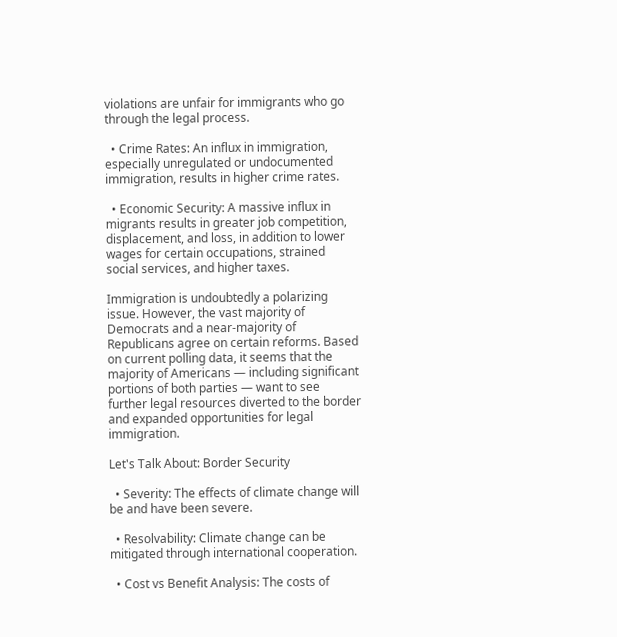violations are unfair for immigrants who go through the legal process.

  • Crime Rates: An influx in immigration, especially unregulated or undocumented immigration, results in higher crime rates.

  • Economic Security: A massive influx in migrants results in greater job competition, displacement, and loss, in addition to lower wages for certain occupations, strained social services, and higher taxes.

Immigration is undoubtedly a polarizing issue. However, the vast majority of Democrats and a near-majority of Republicans agree on certain reforms. Based on current polling data, it seems that the majority of Americans — including significant portions of both parties — want to see further legal resources diverted to the border and expanded opportunities for legal immigration.

Let's Talk About: Border Security

  • Severity: The effects of climate change will be and have been severe.

  • Resolvability: Climate change can be mitigated through international cooperation.

  • Cost vs Benefit Analysis: The costs of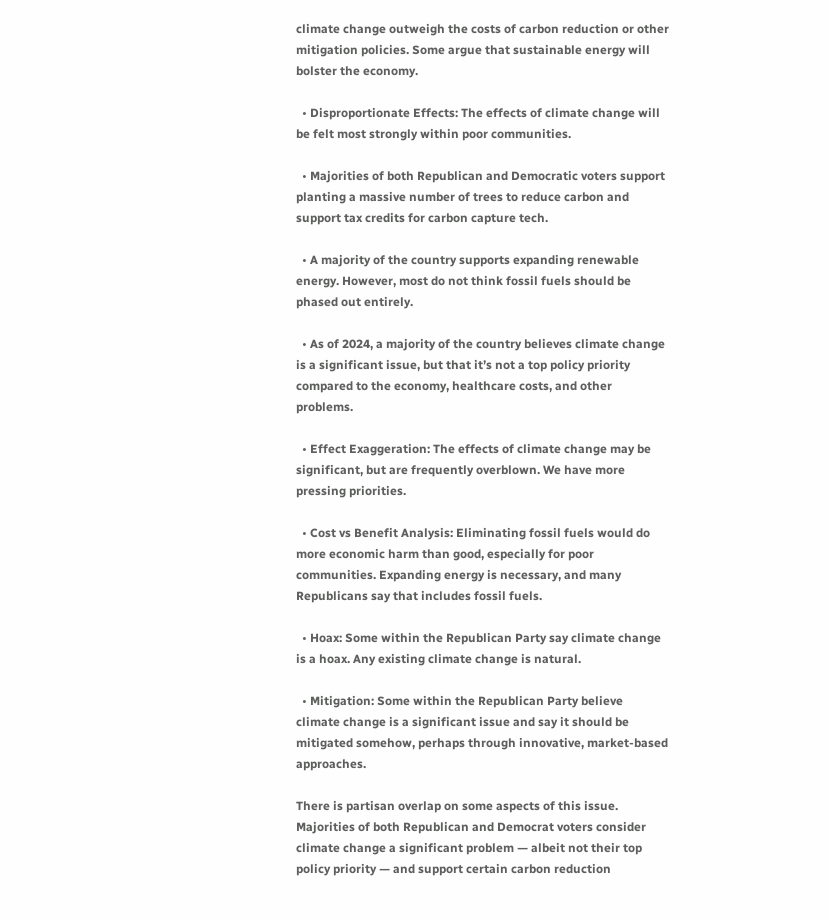climate change outweigh the costs of carbon reduction or other mitigation policies. Some argue that sustainable energy will bolster the economy.

  • Disproportionate Effects: The effects of climate change will be felt most strongly within poor communities.

  • Majorities of both Republican and Democratic voters support planting a massive number of trees to reduce carbon and support tax credits for carbon capture tech.

  • A majority of the country supports expanding renewable energy. However, most do not think fossil fuels should be phased out entirely.

  • As of 2024, a majority of the country believes climate change is a significant issue, but that it’s not a top policy priority compared to the economy, healthcare costs, and other problems.

  • Effect Exaggeration: The effects of climate change may be significant, but are frequently overblown. We have more pressing priorities.

  • Cost vs Benefit Analysis: Eliminating fossil fuels would do more economic harm than good, especially for poor communities. Expanding energy is necessary, and many Republicans say that includes fossil fuels.

  • Hoax: Some within the Republican Party say climate change is a hoax. Any existing climate change is natural.

  • Mitigation: Some within the Republican Party believe climate change is a significant issue and say it should be mitigated somehow, perhaps through innovative, market-based approaches.

There is partisan overlap on some aspects of this issue. Majorities of both Republican and Democrat voters consider climate change a significant problem — albeit not their top policy priority — and support certain carbon reduction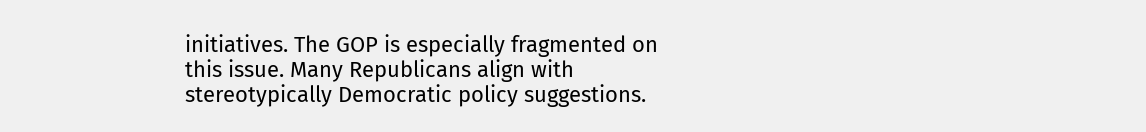initiatives. The GOP is especially fragmented on this issue. Many Republicans align with stereotypically Democratic policy suggestions.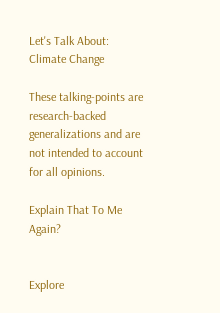Let's Talk About: Climate Change

These talking-points are research-backed generalizations and are not intended to account for all opinions.

Explain That To Me Again?


Explore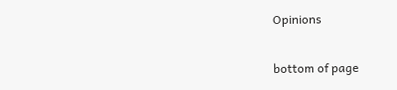Opinions

bottom of page